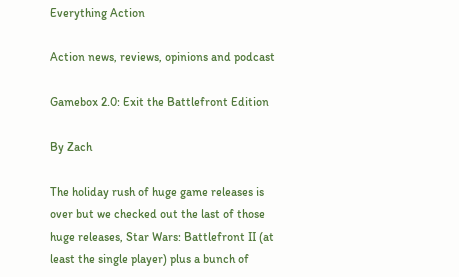Everything Action

Action news, reviews, opinions and podcast

Gamebox 2.0: Exit the Battlefront Edition

By Zach

The holiday rush of huge game releases is over but we checked out the last of those huge releases, Star Wars: Battlefront II (at least the single player) plus a bunch of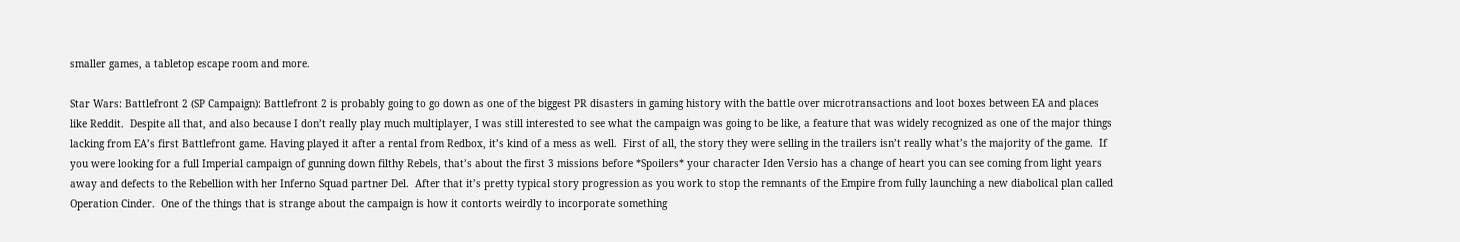smaller games, a tabletop escape room and more.

Star Wars: Battlefront 2 (SP Campaign): Battlefront 2 is probably going to go down as one of the biggest PR disasters in gaming history with the battle over microtransactions and loot boxes between EA and places like Reddit.  Despite all that, and also because I don’t really play much multiplayer, I was still interested to see what the campaign was going to be like, a feature that was widely recognized as one of the major things lacking from EA’s first Battlefront game. Having played it after a rental from Redbox, it’s kind of a mess as well.  First of all, the story they were selling in the trailers isn’t really what’s the majority of the game.  If you were looking for a full Imperial campaign of gunning down filthy Rebels, that’s about the first 3 missions before *Spoilers* your character Iden Versio has a change of heart you can see coming from light years away and defects to the Rebellion with her Inferno Squad partner Del.  After that it’s pretty typical story progression as you work to stop the remnants of the Empire from fully launching a new diabolical plan called Operation Cinder.  One of the things that is strange about the campaign is how it contorts weirdly to incorporate something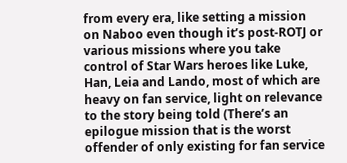from every era, like setting a mission on Naboo even though it’s post-ROTJ or various missions where you take control of Star Wars heroes like Luke, Han, Leia and Lando, most of which are heavy on fan service, light on relevance to the story being told (There’s an epilogue mission that is the worst offender of only existing for fan service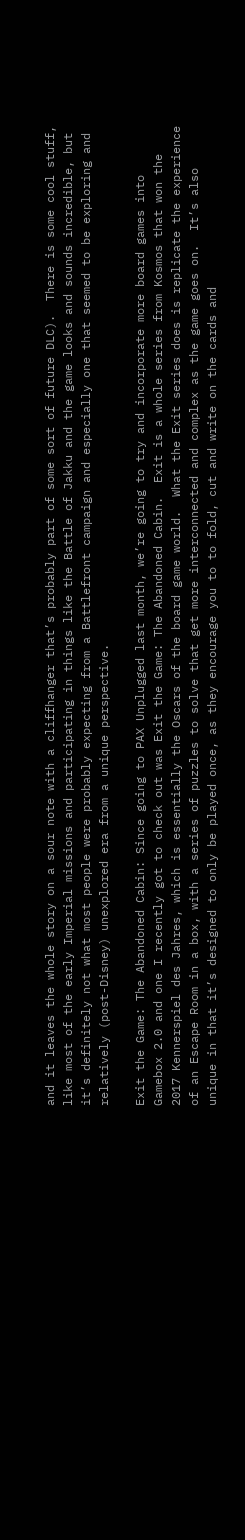and it leaves the whole story on a sour note with a cliffhanger that’s probably part of some sort of future DLC).  There is some cool stuff, like most of the early Imperial missions and participating in things like the Battle of Jakku and the game looks and sounds incredible, but it’s definitely not what most people were probably expecting from a Battlefront campaign and especially one that seemed to be exploring and relatively (post-Disney) unexplored era from a unique perspective.

Exit the Game: The Abandoned Cabin: Since going to PAX Unplugged last month, we’re going to try and incorporate more board games into Gamebox 2.0 and one I recently got to check out was Exit the Game: The Abandoned Cabin.  Exit is a whole series from Kosmos that won the 2017 Kennerspiel des Jahres, which is essentially the Oscars of the board game world.  What the Exit series does is replicate the experience of an Escape Room in a box, with a series of puzzles to solve that get more interconnected and complex as the game goes on.  It’s also unique in that it’s designed to only be played once, as they encourage you to to fold, cut and write on the cards and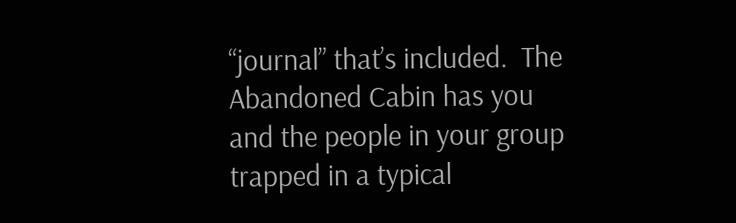“journal” that’s included.  The Abandoned Cabin has you and the people in your group trapped in a typical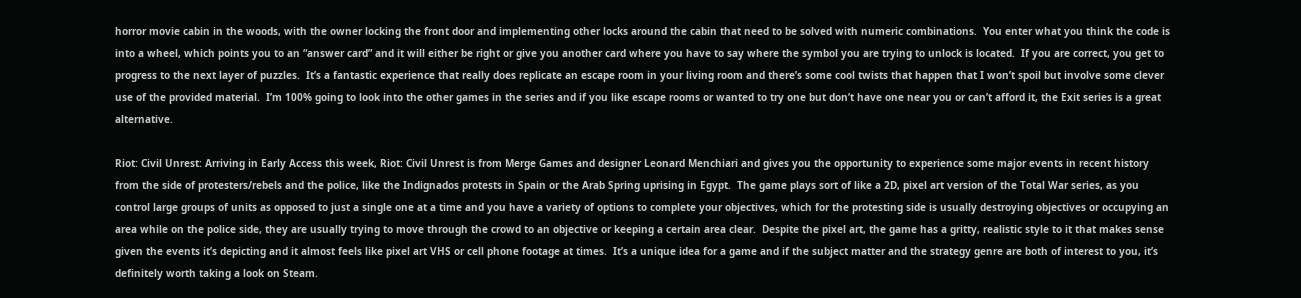horror movie cabin in the woods, with the owner locking the front door and implementing other locks around the cabin that need to be solved with numeric combinations.  You enter what you think the code is into a wheel, which points you to an “answer card” and it will either be right or give you another card where you have to say where the symbol you are trying to unlock is located.  If you are correct, you get to progress to the next layer of puzzles.  It’s a fantastic experience that really does replicate an escape room in your living room and there’s some cool twists that happen that I won’t spoil but involve some clever use of the provided material.  I’m 100% going to look into the other games in the series and if you like escape rooms or wanted to try one but don’t have one near you or can’t afford it, the Exit series is a great alternative.

Riot: Civil Unrest: Arriving in Early Access this week, Riot: Civil Unrest is from Merge Games and designer Leonard Menchiari and gives you the opportunity to experience some major events in recent history from the side of protesters/rebels and the police, like the Indignados protests in Spain or the Arab Spring uprising in Egypt.  The game plays sort of like a 2D, pixel art version of the Total War series, as you control large groups of units as opposed to just a single one at a time and you have a variety of options to complete your objectives, which for the protesting side is usually destroying objectives or occupying an area while on the police side, they are usually trying to move through the crowd to an objective or keeping a certain area clear.  Despite the pixel art, the game has a gritty, realistic style to it that makes sense given the events it’s depicting and it almost feels like pixel art VHS or cell phone footage at times.  It’s a unique idea for a game and if the subject matter and the strategy genre are both of interest to you, it’s definitely worth taking a look on Steam.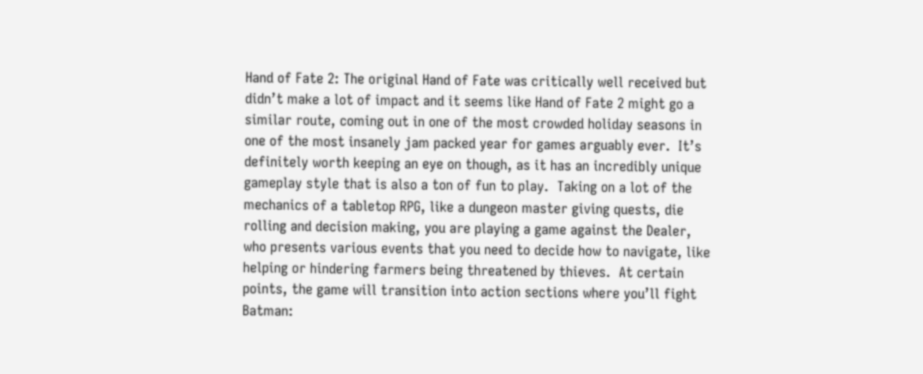Hand of Fate 2: The original Hand of Fate was critically well received but didn’t make a lot of impact and it seems like Hand of Fate 2 might go a similar route, coming out in one of the most crowded holiday seasons in one of the most insanely jam packed year for games arguably ever.  It’s definitely worth keeping an eye on though, as it has an incredibly unique gameplay style that is also a ton of fun to play.  Taking on a lot of the mechanics of a tabletop RPG, like a dungeon master giving quests, die rolling and decision making, you are playing a game against the Dealer, who presents various events that you need to decide how to navigate, like helping or hindering farmers being threatened by thieves.  At certain points, the game will transition into action sections where you’ll fight Batman: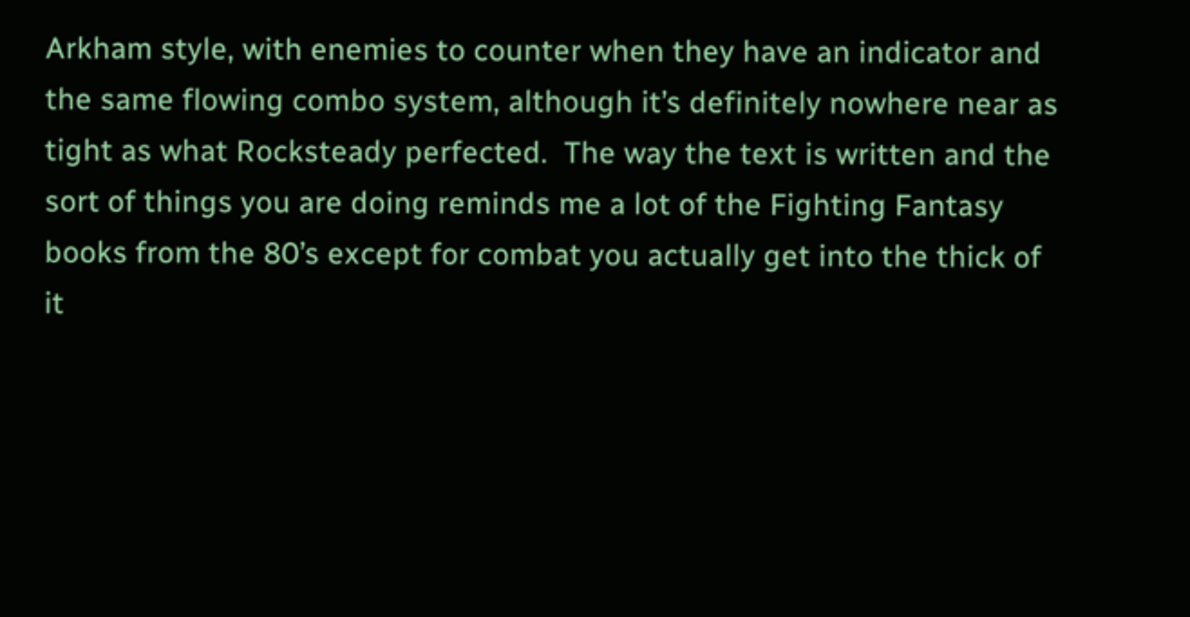Arkham style, with enemies to counter when they have an indicator and the same flowing combo system, although it’s definitely nowhere near as tight as what Rocksteady perfected.  The way the text is written and the sort of things you are doing reminds me a lot of the Fighting Fantasy books from the 80’s except for combat you actually get into the thick of it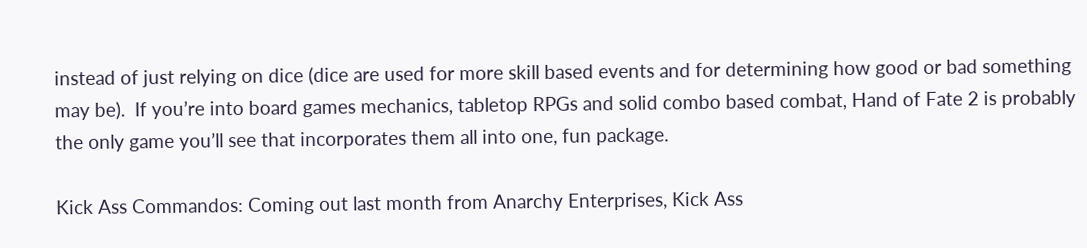instead of just relying on dice (dice are used for more skill based events and for determining how good or bad something may be).  If you’re into board games mechanics, tabletop RPGs and solid combo based combat, Hand of Fate 2 is probably the only game you’ll see that incorporates them all into one, fun package.

Kick Ass Commandos: Coming out last month from Anarchy Enterprises, Kick Ass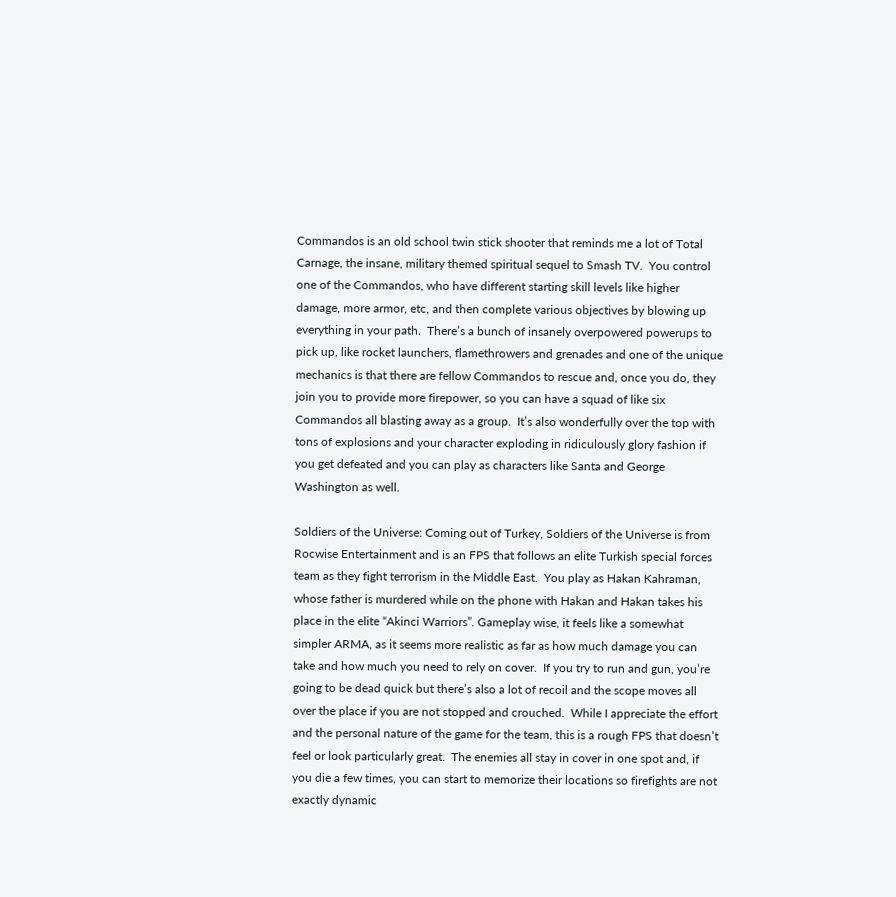Commandos is an old school twin stick shooter that reminds me a lot of Total Carnage, the insane, military themed spiritual sequel to Smash TV.  You control one of the Commandos, who have different starting skill levels like higher damage, more armor, etc, and then complete various objectives by blowing up everything in your path.  There’s a bunch of insanely overpowered powerups to pick up, like rocket launchers, flamethrowers and grenades and one of the unique mechanics is that there are fellow Commandos to rescue and, once you do, they join you to provide more firepower, so you can have a squad of like six Commandos all blasting away as a group.  It’s also wonderfully over the top with tons of explosions and your character exploding in ridiculously glory fashion if you get defeated and you can play as characters like Santa and George Washington as well.

Soldiers of the Universe: Coming out of Turkey, Soldiers of the Universe is from Rocwise Entertainment and is an FPS that follows an elite Turkish special forces team as they fight terrorism in the Middle East.  You play as Hakan Kahraman, whose father is murdered while on the phone with Hakan and Hakan takes his place in the elite “Akinci Warriors”. Gameplay wise, it feels like a somewhat simpler ARMA, as it seems more realistic as far as how much damage you can take and how much you need to rely on cover.  If you try to run and gun, you’re going to be dead quick but there’s also a lot of recoil and the scope moves all over the place if you are not stopped and crouched.  While I appreciate the effort and the personal nature of the game for the team, this is a rough FPS that doesn’t feel or look particularly great.  The enemies all stay in cover in one spot and, if you die a few times, you can start to memorize their locations so firefights are not exactly dynamic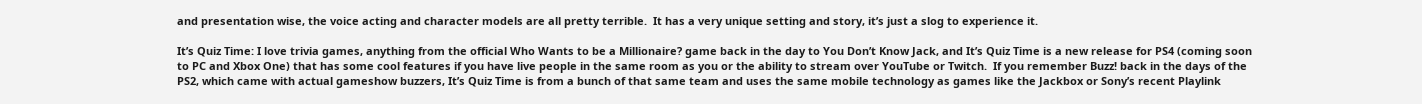and presentation wise, the voice acting and character models are all pretty terrible.  It has a very unique setting and story, it’s just a slog to experience it.

It’s Quiz Time: I love trivia games, anything from the official Who Wants to be a Millionaire? game back in the day to You Don’t Know Jack, and It’s Quiz Time is a new release for PS4 (coming soon to PC and Xbox One) that has some cool features if you have live people in the same room as you or the ability to stream over YouTube or Twitch.  If you remember Buzz! back in the days of the PS2, which came with actual gameshow buzzers, It’s Quiz Time is from a bunch of that same team and uses the same mobile technology as games like the Jackbox or Sony’s recent Playlink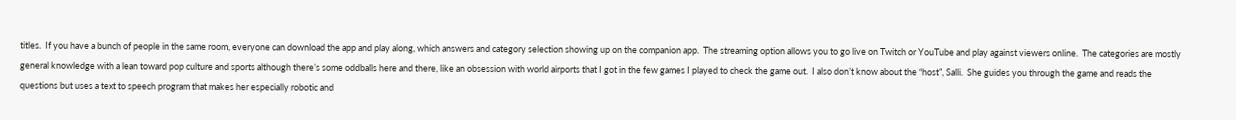titles.  If you have a bunch of people in the same room, everyone can download the app and play along, which answers and category selection showing up on the companion app.  The streaming option allows you to go live on Twitch or YouTube and play against viewers online.  The categories are mostly general knowledge with a lean toward pop culture and sports although there’s some oddballs here and there, like an obsession with world airports that I got in the few games I played to check the game out.  I also don’t know about the “host”, Salli.  She guides you through the game and reads the questions but uses a text to speech program that makes her especially robotic and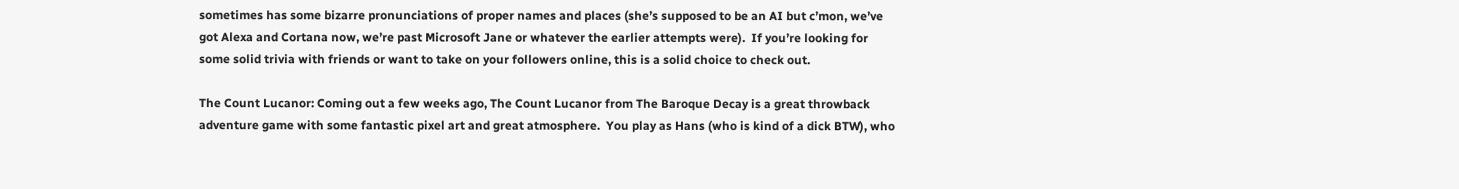sometimes has some bizarre pronunciations of proper names and places (she’s supposed to be an AI but c’mon, we’ve got Alexa and Cortana now, we’re past Microsoft Jane or whatever the earlier attempts were).  If you’re looking for some solid trivia with friends or want to take on your followers online, this is a solid choice to check out.

The Count Lucanor: Coming out a few weeks ago, The Count Lucanor from The Baroque Decay is a great throwback adventure game with some fantastic pixel art and great atmosphere.  You play as Hans (who is kind of a dick BTW), who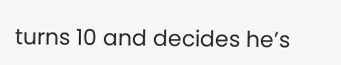turns 10 and decides he’s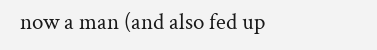now a man (and also fed up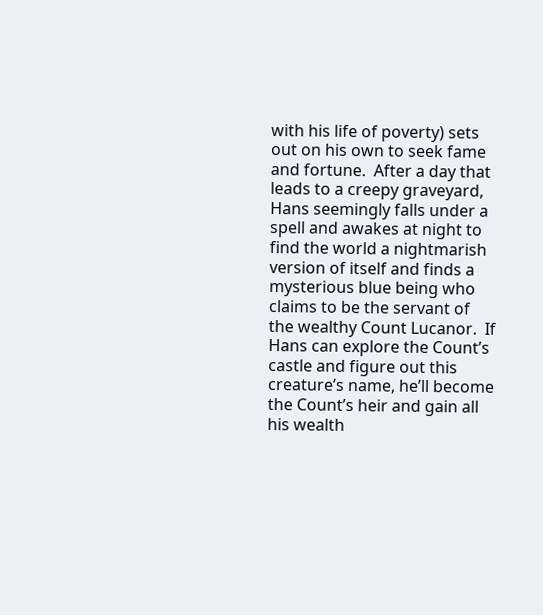with his life of poverty) sets out on his own to seek fame and fortune.  After a day that leads to a creepy graveyard, Hans seemingly falls under a spell and awakes at night to find the world a nightmarish version of itself and finds a mysterious blue being who claims to be the servant of the wealthy Count Lucanor.  If Hans can explore the Count’s castle and figure out this creature’s name, he’ll become the Count’s heir and gain all his wealth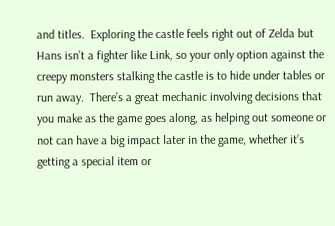and titles.  Exploring the castle feels right out of Zelda but Hans isn’t a fighter like Link, so your only option against the creepy monsters stalking the castle is to hide under tables or run away.  There’s a great mechanic involving decisions that you make as the game goes along, as helping out someone or not can have a big impact later in the game, whether it’s getting a special item or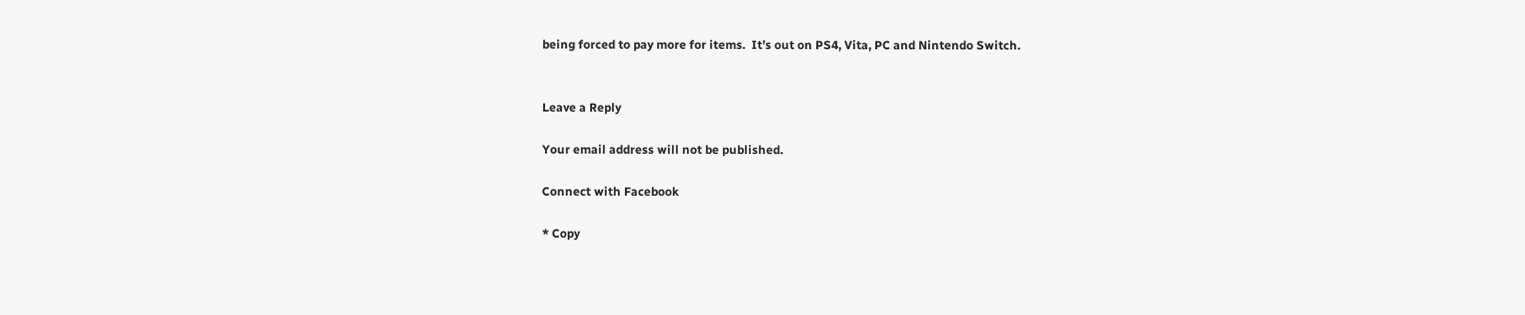being forced to pay more for items.  It’s out on PS4, Vita, PC and Nintendo Switch.


Leave a Reply

Your email address will not be published.

Connect with Facebook

* Copy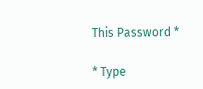This Password *

* Type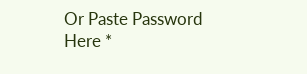Or Paste Password Here *